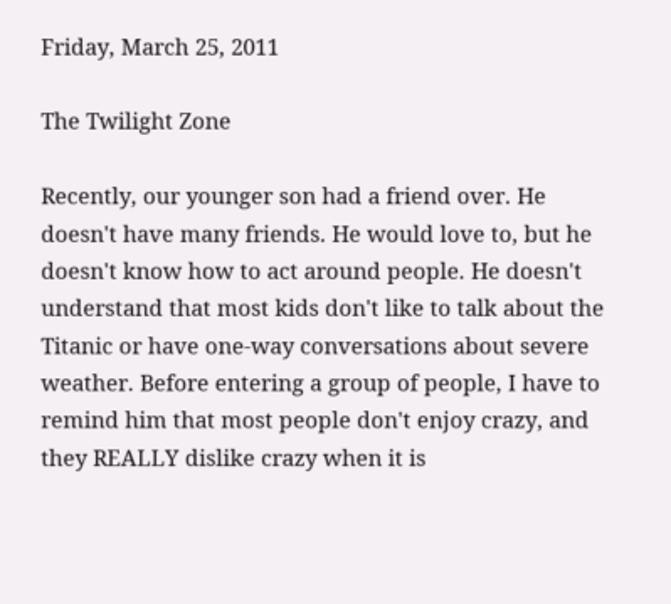Friday, March 25, 2011

The Twilight Zone

Recently, our younger son had a friend over. He doesn't have many friends. He would love to, but he doesn't know how to act around people. He doesn't understand that most kids don't like to talk about the Titanic or have one-way conversations about severe weather. Before entering a group of people, I have to remind him that most people don't enjoy crazy, and they REALLY dislike crazy when it is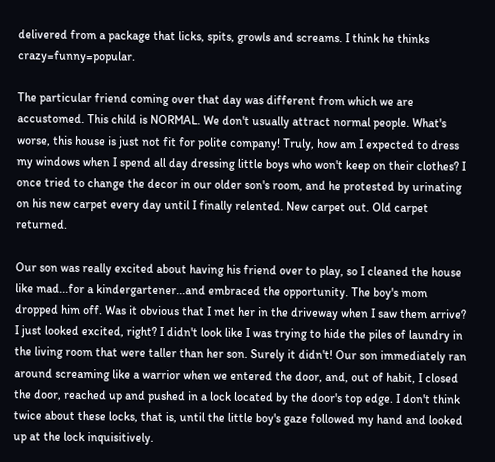delivered from a package that licks, spits, growls and screams. I think he thinks crazy=funny=popular.

The particular friend coming over that day was different from which we are accustomed. This child is NORMAL. We don't usually attract normal people. What's worse, this house is just not fit for polite company! Truly, how am I expected to dress my windows when I spend all day dressing little boys who won't keep on their clothes? I once tried to change the decor in our older son's room, and he protested by urinating on his new carpet every day until I finally relented. New carpet out. Old carpet returned.

Our son was really excited about having his friend over to play, so I cleaned the house like mad...for a kindergartener...and embraced the opportunity. The boy's mom dropped him off. Was it obvious that I met her in the driveway when I saw them arrive? I just looked excited, right? I didn't look like I was trying to hide the piles of laundry in the living room that were taller than her son. Surely it didn't! Our son immediately ran around screaming like a warrior when we entered the door, and, out of habit, I closed the door, reached up and pushed in a lock located by the door's top edge. I don't think twice about these locks, that is, until the little boy's gaze followed my hand and looked up at the lock inquisitively.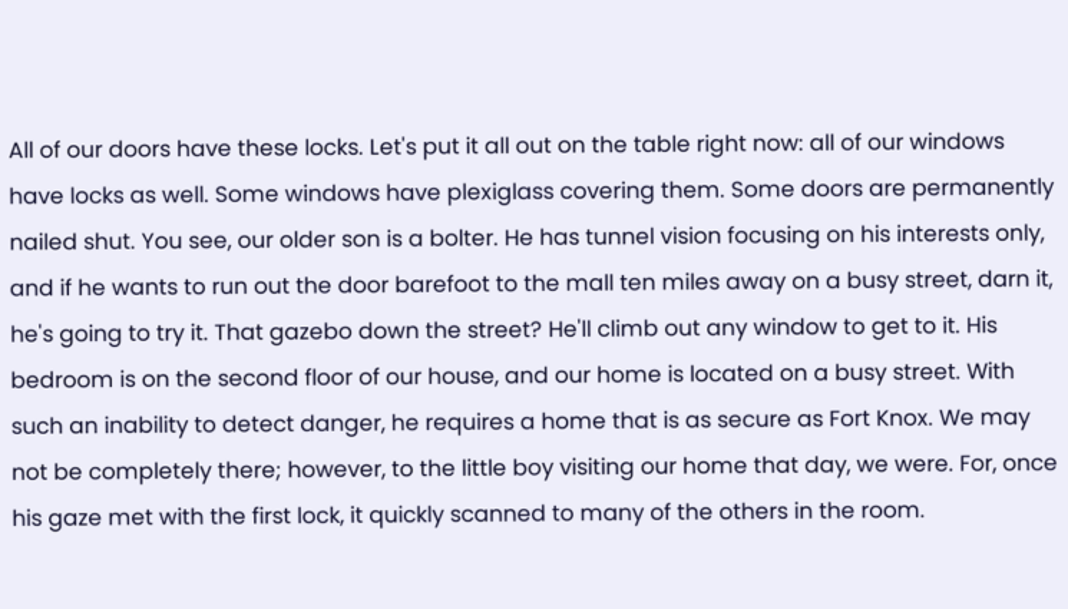All of our doors have these locks. Let's put it all out on the table right now: all of our windows have locks as well. Some windows have plexiglass covering them. Some doors are permanently nailed shut. You see, our older son is a bolter. He has tunnel vision focusing on his interests only, and if he wants to run out the door barefoot to the mall ten miles away on a busy street, darn it, he's going to try it. That gazebo down the street? He'll climb out any window to get to it. His bedroom is on the second floor of our house, and our home is located on a busy street. With such an inability to detect danger, he requires a home that is as secure as Fort Knox. We may not be completely there; however, to the little boy visiting our home that day, we were. For, once his gaze met with the first lock, it quickly scanned to many of the others in the room.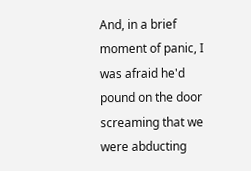And, in a brief moment of panic, I was afraid he'd pound on the door screaming that we were abducting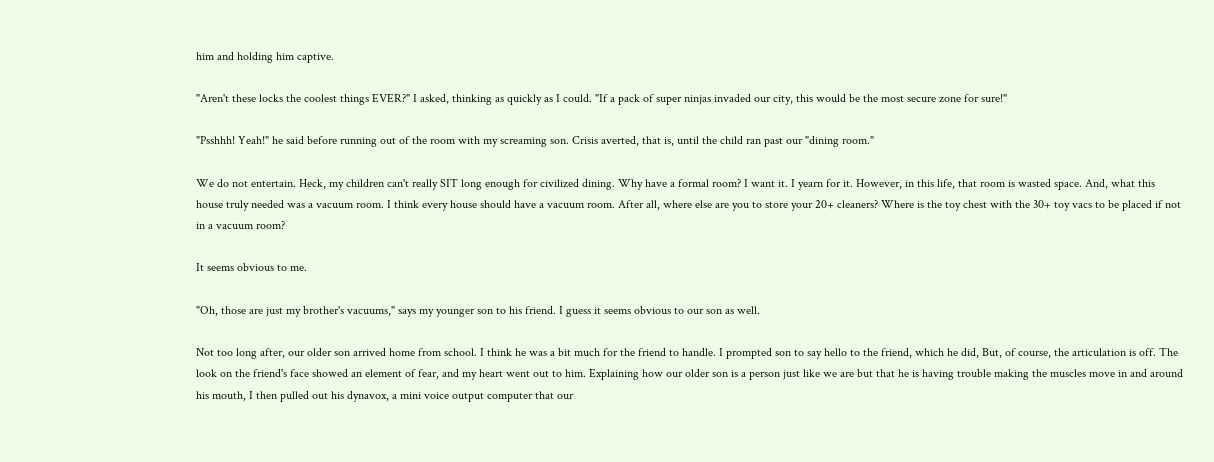him and holding him captive.

"Aren't these locks the coolest things EVER?" I asked, thinking as quickly as I could. "If a pack of super ninjas invaded our city, this would be the most secure zone for sure!"

"Psshhh! Yeah!" he said before running out of the room with my screaming son. Crisis averted, that is, until the child ran past our "dining room."

We do not entertain. Heck, my children can't really SIT long enough for civilized dining. Why have a formal room? I want it. I yearn for it. However, in this life, that room is wasted space. And, what this house truly needed was a vacuum room. I think every house should have a vacuum room. After all, where else are you to store your 20+ cleaners? Where is the toy chest with the 30+ toy vacs to be placed if not in a vacuum room?

It seems obvious to me.

"Oh, those are just my brother's vacuums," says my younger son to his friend. I guess it seems obvious to our son as well.

Not too long after, our older son arrived home from school. I think he was a bit much for the friend to handle. I prompted son to say hello to the friend, which he did, But, of course, the articulation is off. The look on the friend's face showed an element of fear, and my heart went out to him. Explaining how our older son is a person just like we are but that he is having trouble making the muscles move in and around his mouth, I then pulled out his dynavox, a mini voice output computer that our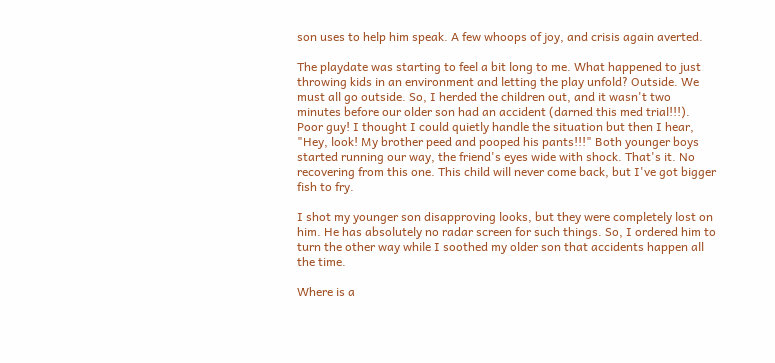son uses to help him speak. A few whoops of joy, and crisis again averted.

The playdate was starting to feel a bit long to me. What happened to just throwing kids in an environment and letting the play unfold? Outside. We must all go outside. So, I herded the children out, and it wasn't two minutes before our older son had an accident (darned this med trial!!!). Poor guy! I thought I could quietly handle the situation but then I hear, "Hey, look! My brother peed and pooped his pants!!!" Both younger boys started running our way, the friend's eyes wide with shock. That's it. No recovering from this one. This child will never come back, but I've got bigger fish to fry.

I shot my younger son disapproving looks, but they were completely lost on him. He has absolutely no radar screen for such things. So, I ordered him to turn the other way while I soothed my older son that accidents happen all the time.

Where is a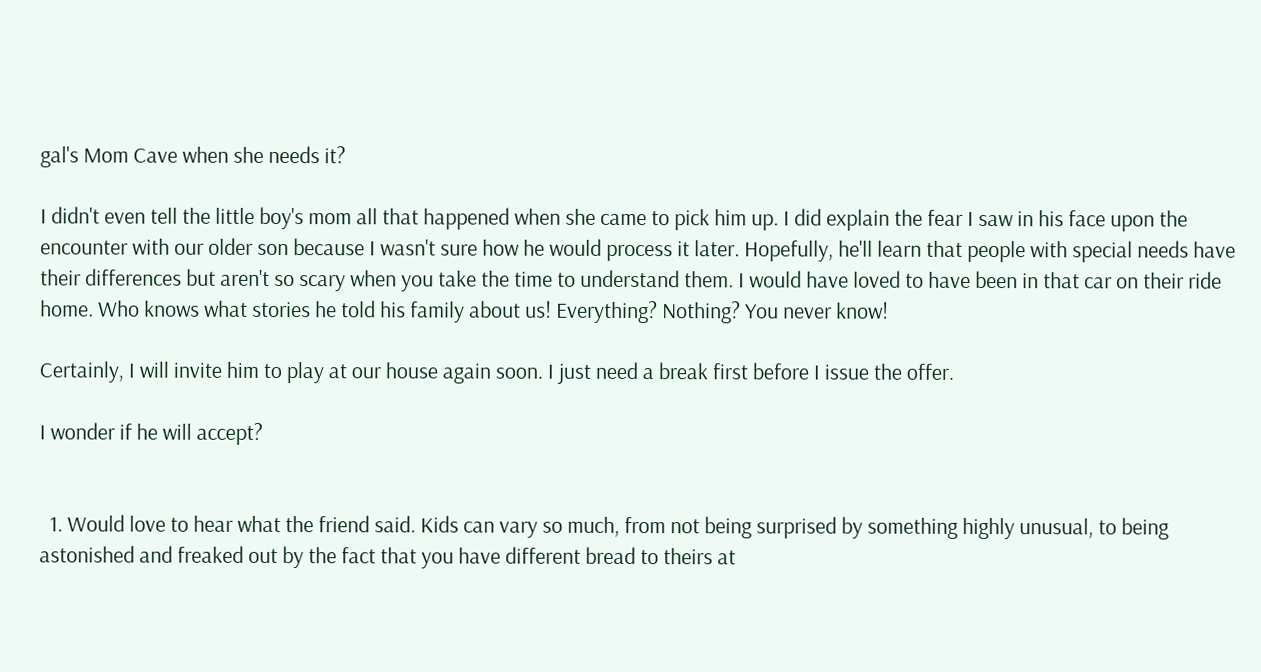gal's Mom Cave when she needs it?

I didn't even tell the little boy's mom all that happened when she came to pick him up. I did explain the fear I saw in his face upon the encounter with our older son because I wasn't sure how he would process it later. Hopefully, he'll learn that people with special needs have their differences but aren't so scary when you take the time to understand them. I would have loved to have been in that car on their ride home. Who knows what stories he told his family about us! Everything? Nothing? You never know!

Certainly, I will invite him to play at our house again soon. I just need a break first before I issue the offer.

I wonder if he will accept?


  1. Would love to hear what the friend said. Kids can vary so much, from not being surprised by something highly unusual, to being astonished and freaked out by the fact that you have different bread to theirs at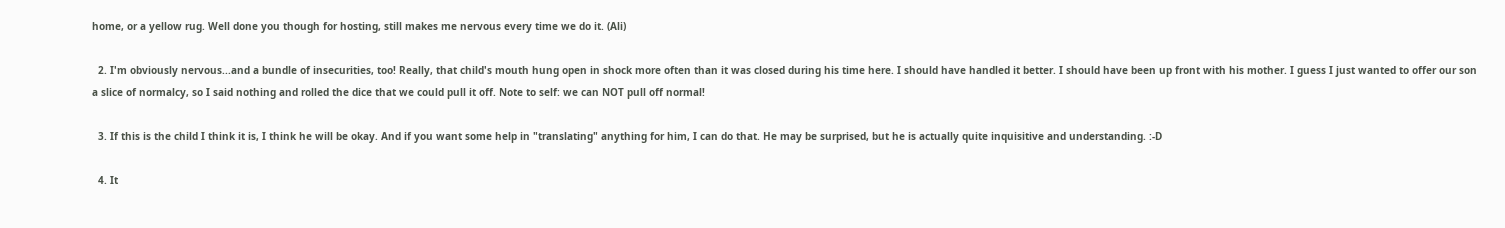home, or a yellow rug. Well done you though for hosting, still makes me nervous every time we do it. (Ali)

  2. I'm obviously nervous...and a bundle of insecurities, too! Really, that child's mouth hung open in shock more often than it was closed during his time here. I should have handled it better. I should have been up front with his mother. I guess I just wanted to offer our son a slice of normalcy, so I said nothing and rolled the dice that we could pull it off. Note to self: we can NOT pull off normal!

  3. If this is the child I think it is, I think he will be okay. And if you want some help in "translating" anything for him, I can do that. He may be surprised, but he is actually quite inquisitive and understanding. :-D

  4. It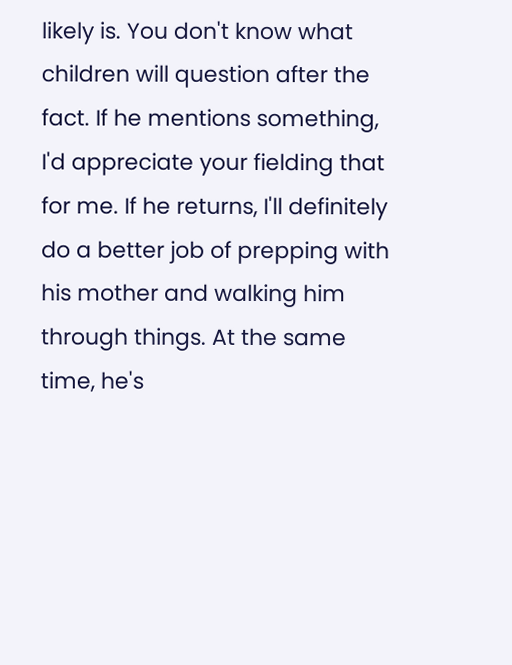likely is. You don't know what children will question after the fact. If he mentions something, I'd appreciate your fielding that for me. If he returns, I'll definitely do a better job of prepping with his mother and walking him through things. At the same time, he's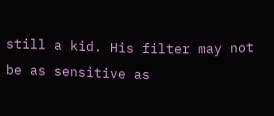still a kid. His filter may not be as sensitive as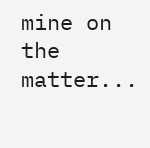mine on the matter...